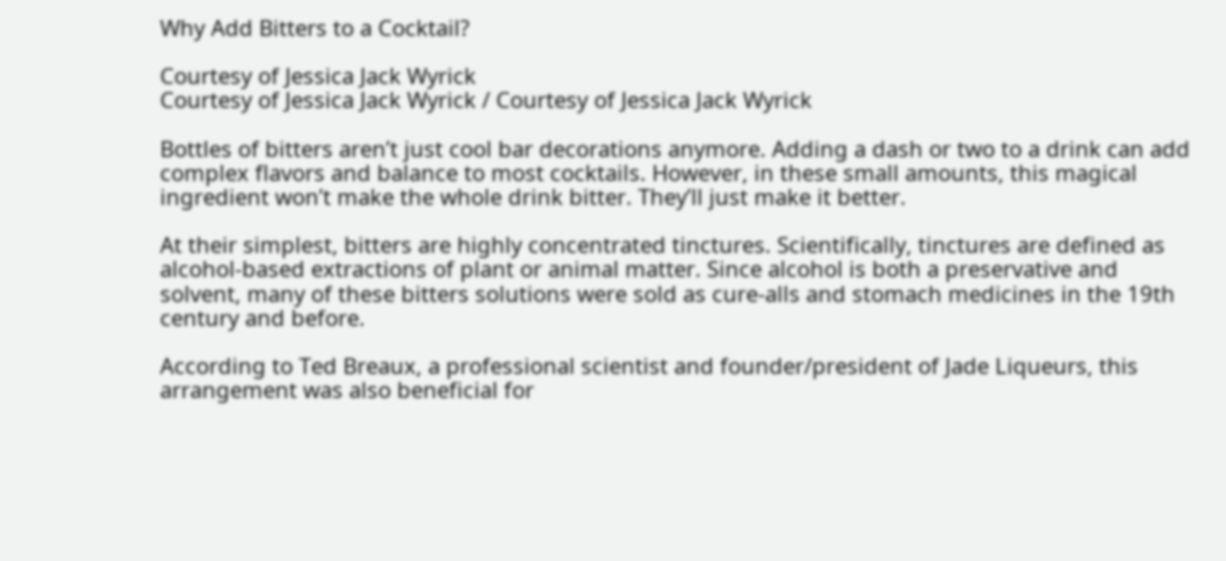Why Add Bitters to a Cocktail?

Courtesy of Jessica Jack Wyrick
Courtesy of Jessica Jack Wyrick / Courtesy of Jessica Jack Wyrick

Bottles of bitters aren’t just cool bar decorations anymore. Adding a dash or two to a drink can add complex flavors and balance to most cocktails. However, in these small amounts, this magical ingredient won’t make the whole drink bitter. They’ll just make it better.

At their simplest, bitters are highly concentrated tinctures. Scientifically, tinctures are defined as alcohol-based extractions of plant or animal matter. Since alcohol is both a preservative and solvent, many of these bitters solutions were sold as cure-alls and stomach medicines in the 19th century and before.

According to Ted Breaux, a professional scientist and founder/president of Jade Liqueurs, this arrangement was also beneficial for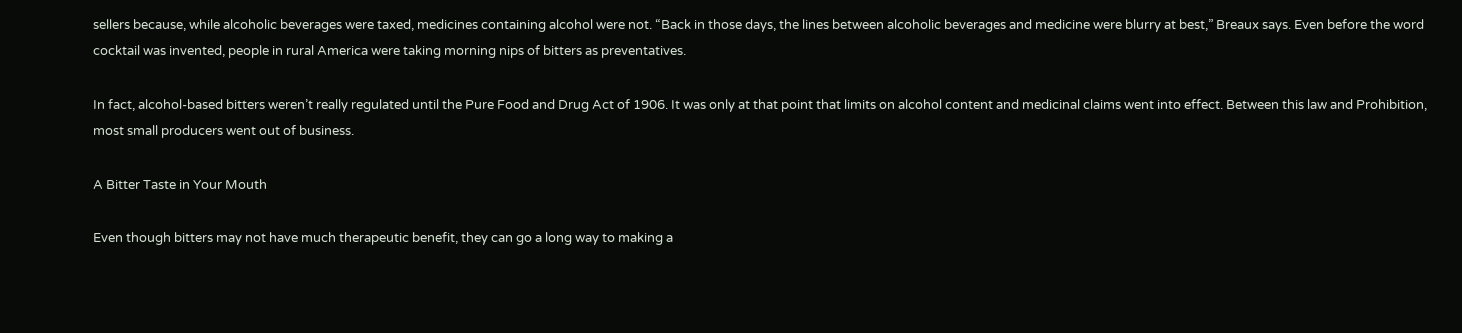sellers because, while alcoholic beverages were taxed, medicines containing alcohol were not. “Back in those days, the lines between alcoholic beverages and medicine were blurry at best,” Breaux says. Even before the word cocktail was invented, people in rural America were taking morning nips of bitters as preventatives.

In fact, alcohol-based bitters weren’t really regulated until the Pure Food and Drug Act of 1906. It was only at that point that limits on alcohol content and medicinal claims went into effect. Between this law and Prohibition, most small producers went out of business.

A Bitter Taste in Your Mouth

Even though bitters may not have much therapeutic benefit, they can go a long way to making a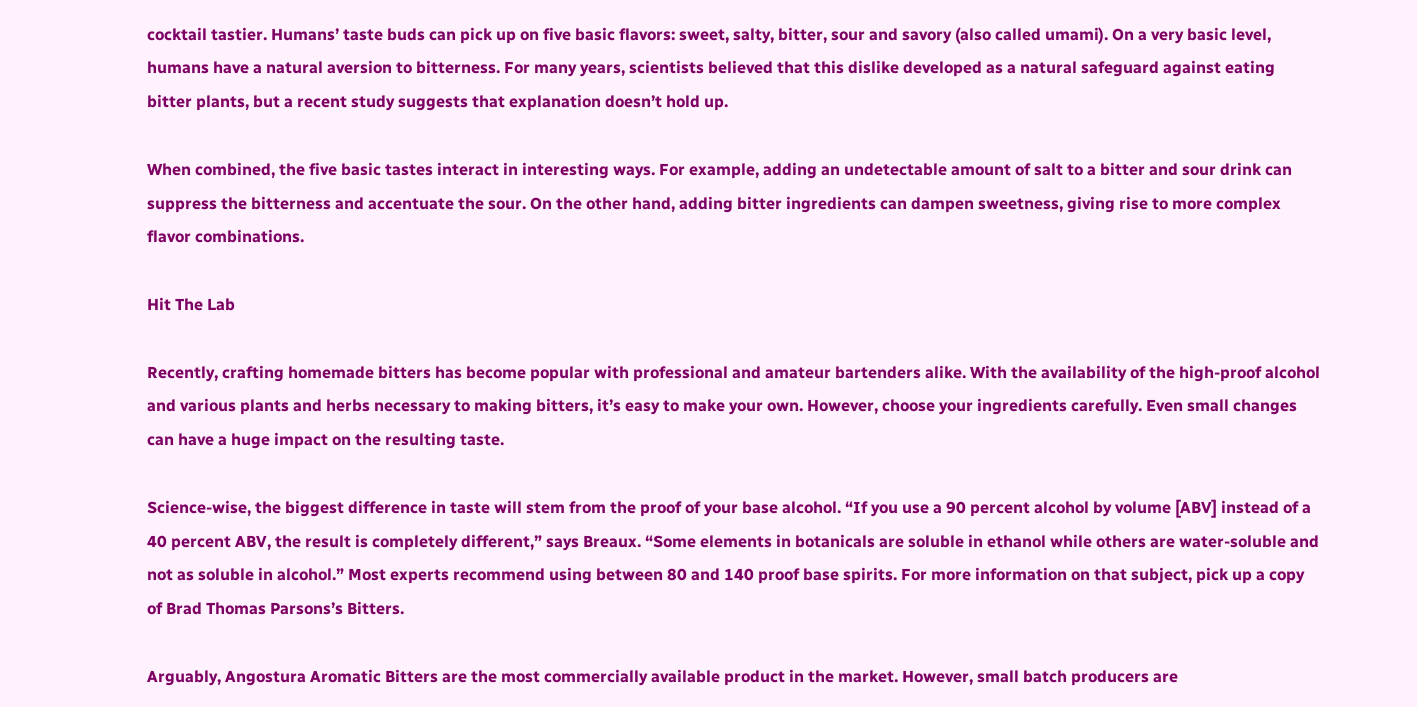cocktail tastier. Humans’ taste buds can pick up on five basic flavors: sweet, salty, bitter, sour and savory (also called umami). On a very basic level, humans have a natural aversion to bitterness. For many years, scientists believed that this dislike developed as a natural safeguard against eating bitter plants, but a recent study suggests that explanation doesn’t hold up.

When combined, the five basic tastes interact in interesting ways. For example, adding an undetectable amount of salt to a bitter and sour drink can suppress the bitterness and accentuate the sour. On the other hand, adding bitter ingredients can dampen sweetness, giving rise to more complex flavor combinations.

Hit The Lab

Recently, crafting homemade bitters has become popular with professional and amateur bartenders alike. With the availability of the high-proof alcohol and various plants and herbs necessary to making bitters, it’s easy to make your own. However, choose your ingredients carefully. Even small changes can have a huge impact on the resulting taste.

Science-wise, the biggest difference in taste will stem from the proof of your base alcohol. “If you use a 90 percent alcohol by volume [ABV] instead of a 40 percent ABV, the result is completely different,” says Breaux. “Some elements in botanicals are soluble in ethanol while others are water-soluble and not as soluble in alcohol.” Most experts recommend using between 80 and 140 proof base spirits. For more information on that subject, pick up a copy of Brad Thomas Parsons’s Bitters.

Arguably, Angostura Aromatic Bitters are the most commercially available product in the market. However, small batch producers are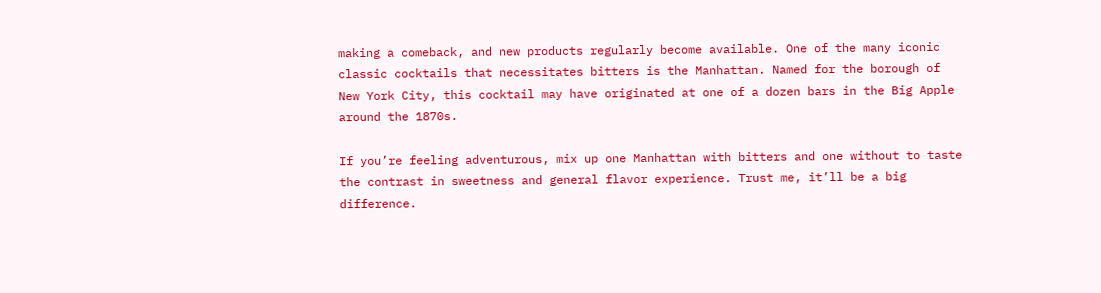making a comeback, and new products regularly become available. One of the many iconic classic cocktails that necessitates bitters is the Manhattan. Named for the borough of New York City, this cocktail may have originated at one of a dozen bars in the Big Apple around the 1870s.

If you’re feeling adventurous, mix up one Manhattan with bitters and one without to taste the contrast in sweetness and general flavor experience. Trust me, it’ll be a big difference.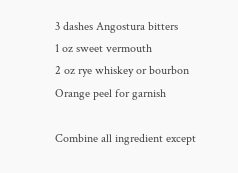3 dashes Angostura bitters
1 oz sweet vermouth
2 oz rye whiskey or bourbon
Orange peel for garnish

Combine all ingredient except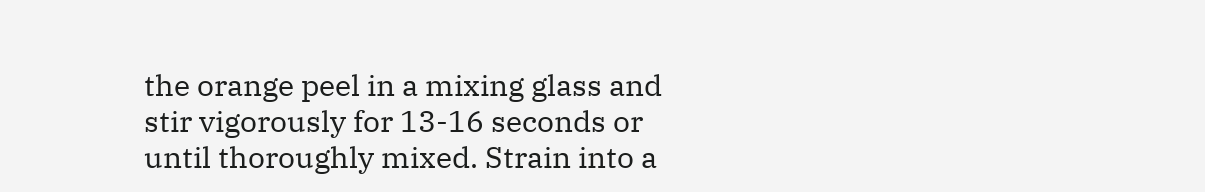the orange peel in a mixing glass and stir vigorously for 13-16 seconds or until thoroughly mixed. Strain into a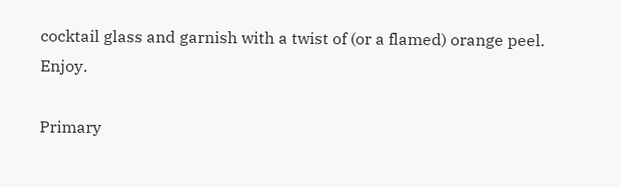cocktail glass and garnish with a twist of (or a flamed) orange peel. Enjoy.

Primary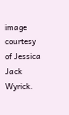image courtesy of Jessica Jack Wyrick.